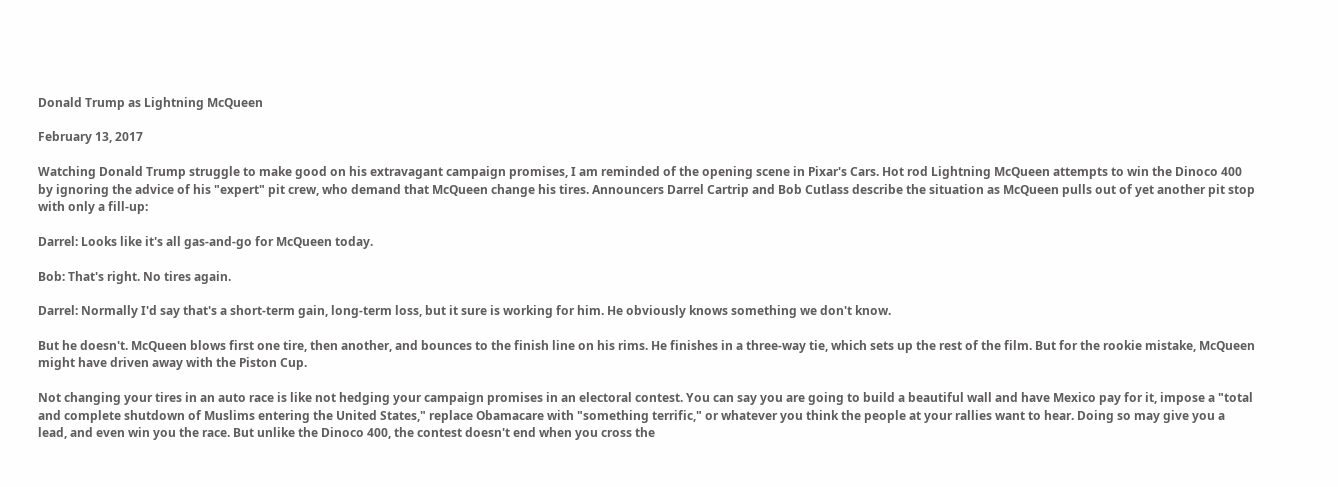Donald Trump as Lightning McQueen

February 13, 2017

Watching Donald Trump struggle to make good on his extravagant campaign promises, I am reminded of the opening scene in Pixar's Cars. Hot rod Lightning McQueen attempts to win the Dinoco 400 by ignoring the advice of his "expert" pit crew, who demand that McQueen change his tires. Announcers Darrel Cartrip and Bob Cutlass describe the situation as McQueen pulls out of yet another pit stop with only a fill-up:

Darrel: Looks like it's all gas-and-go for McQueen today.

Bob: That's right. No tires again.

Darrel: Normally I'd say that's a short-term gain, long-term loss, but it sure is working for him. He obviously knows something we don't know.

But he doesn't. McQueen blows first one tire, then another, and bounces to the finish line on his rims. He finishes in a three-way tie, which sets up the rest of the film. But for the rookie mistake, McQueen might have driven away with the Piston Cup.

Not changing your tires in an auto race is like not hedging your campaign promises in an electoral contest. You can say you are going to build a beautiful wall and have Mexico pay for it, impose a "total and complete shutdown of Muslims entering the United States," replace Obamacare with "something terrific," or whatever you think the people at your rallies want to hear. Doing so may give you a lead, and even win you the race. But unlike the Dinoco 400, the contest doesn't end when you cross the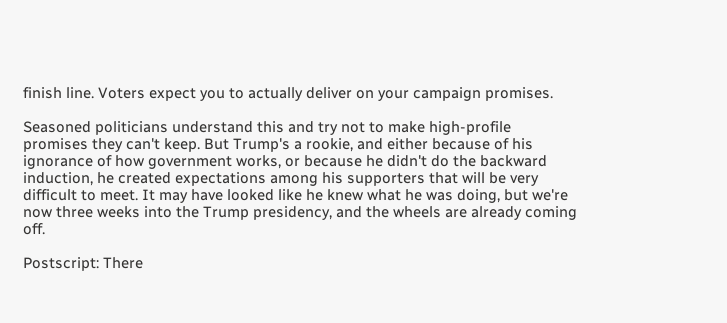finish line. Voters expect you to actually deliver on your campaign promises.

Seasoned politicians understand this and try not to make high-profile promises they can't keep. But Trump's a rookie, and either because of his ignorance of how government works, or because he didn't do the backward induction, he created expectations among his supporters that will be very difficult to meet. It may have looked like he knew what he was doing, but we're now three weeks into the Trump presidency, and the wheels are already coming off.

Postscript: There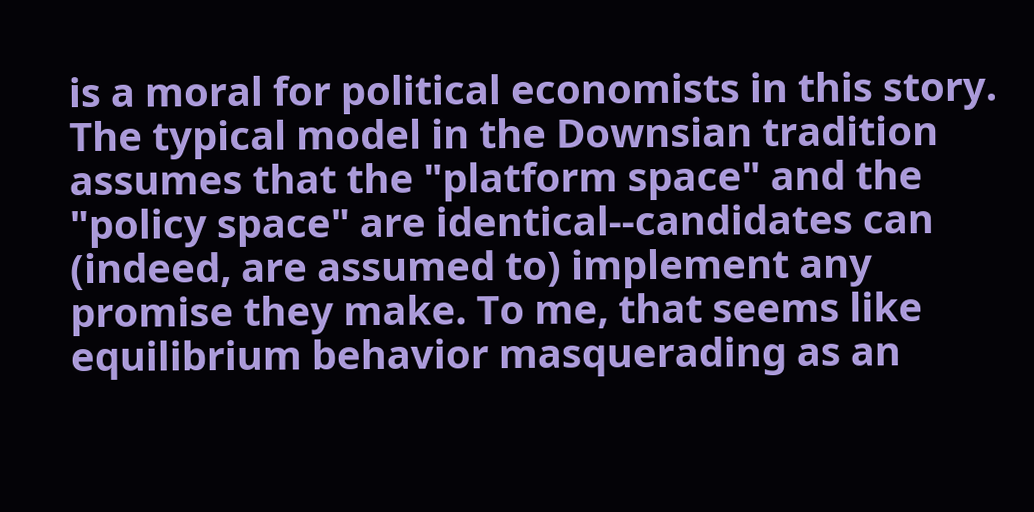is a moral for political economists in this story. The typical model in the Downsian tradition assumes that the "platform space" and the "policy space" are identical--candidates can (indeed, are assumed to) implement any promise they make. To me, that seems like equilibrium behavior masquerading as an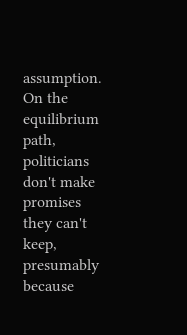assumption. On the equilibrium path, politicians don't make promises they can't keep, presumably because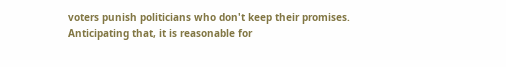voters punish politicians who don't keep their promises. Anticipating that, it is reasonable for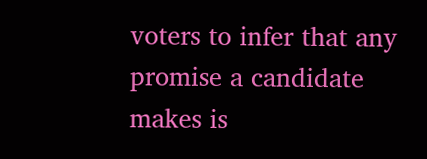voters to infer that any promise a candidate makes is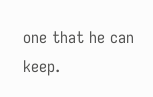one that he can keep.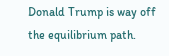Donald Trump is way off the equilibrium path.